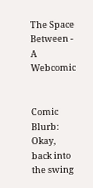The Space Between - A Webcomic


Comic Blurb: Okay, back into the swing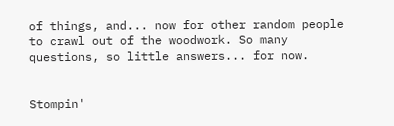of things, and... now for other random people to crawl out of the woodwork. So many questions, so little answers... for now.


Stompin'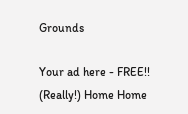Grounds

Your ad here - FREE!! (Really!) Home Home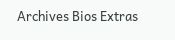Archives Bios Extras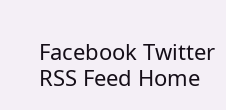Facebook Twitter RSS Feed Home